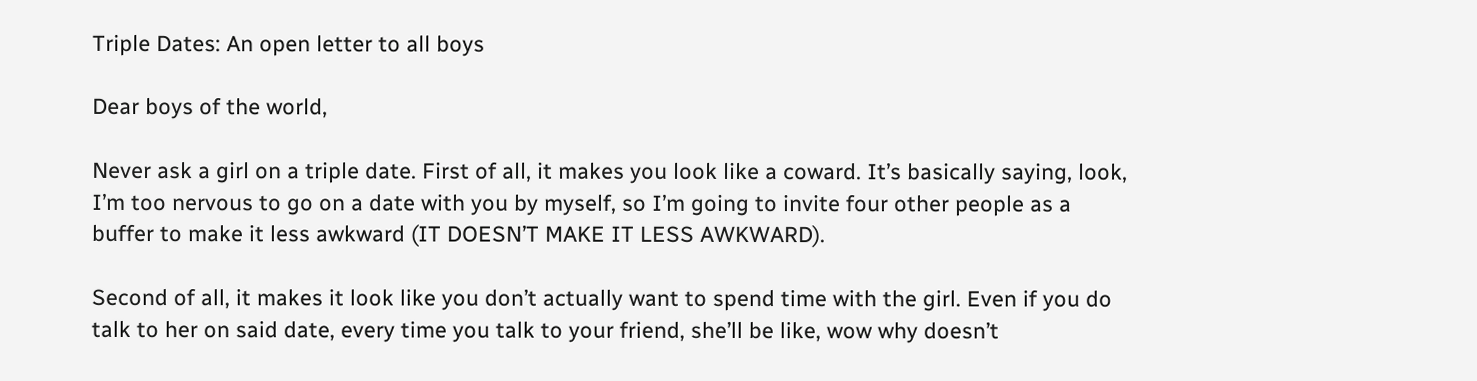Triple Dates: An open letter to all boys

Dear boys of the world,

Never ask a girl on a triple date. First of all, it makes you look like a coward. It’s basically saying, look, I’m too nervous to go on a date with you by myself, so I’m going to invite four other people as a buffer to make it less awkward (IT DOESN’T MAKE IT LESS AWKWARD).

Second of all, it makes it look like you don’t actually want to spend time with the girl. Even if you do talk to her on said date, every time you talk to your friend, she’ll be like, wow why doesn’t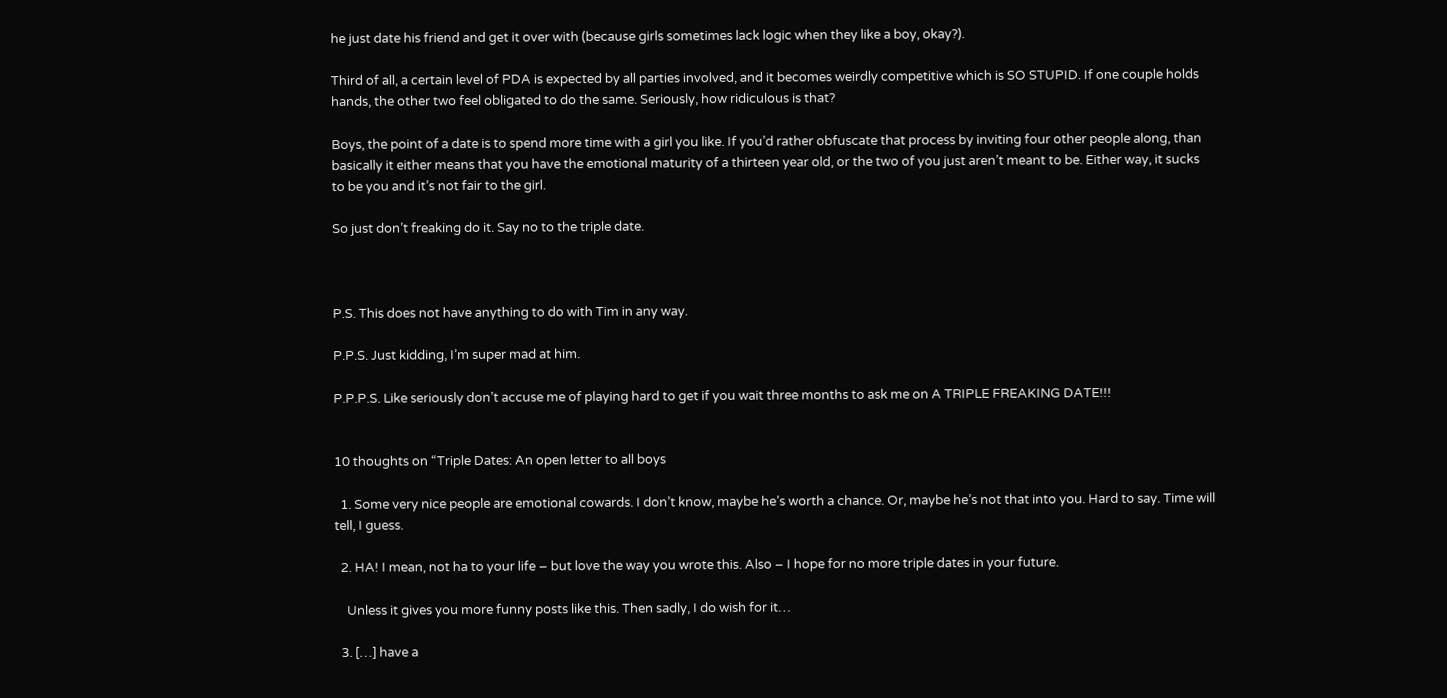he just date his friend and get it over with (because girls sometimes lack logic when they like a boy, okay?).

Third of all, a certain level of PDA is expected by all parties involved, and it becomes weirdly competitive which is SO STUPID. If one couple holds hands, the other two feel obligated to do the same. Seriously, how ridiculous is that?

Boys, the point of a date is to spend more time with a girl you like. If you’d rather obfuscate that process by inviting four other people along, than basically it either means that you have the emotional maturity of a thirteen year old, or the two of you just aren’t meant to be. Either way, it sucks to be you and it’s not fair to the girl.

So just don’t freaking do it. Say no to the triple date.



P.S. This does not have anything to do with Tim in any way.

P.P.S. Just kidding, I’m super mad at him.

P.P.P.S. Like seriously don’t accuse me of playing hard to get if you wait three months to ask me on A TRIPLE FREAKING DATE!!!


10 thoughts on “Triple Dates: An open letter to all boys

  1. Some very nice people are emotional cowards. I don’t know, maybe he’s worth a chance. Or, maybe he’s not that into you. Hard to say. Time will tell, I guess.

  2. HA! I mean, not ha to your life – but love the way you wrote this. Also – I hope for no more triple dates in your future.

    Unless it gives you more funny posts like this. Then sadly, I do wish for it…

  3. […] have a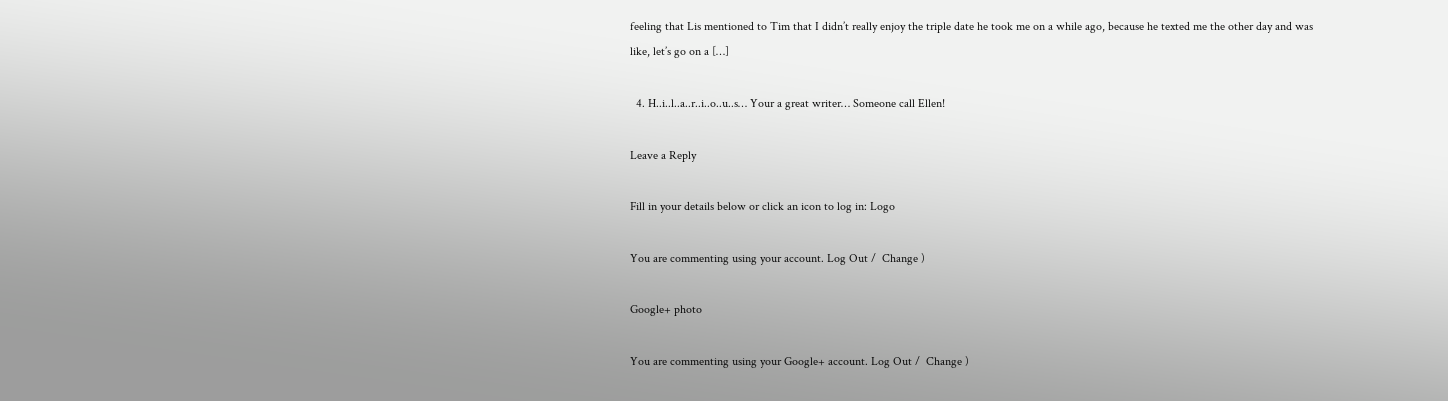feeling that Lis mentioned to Tim that I didn’t really enjoy the triple date he took me on a while ago, because he texted me the other day and was like, let’s go on a […]

  4. H..i..l..a..r..i..o..u..s… Your a great writer… Someone call Ellen!

Leave a Reply

Fill in your details below or click an icon to log in: Logo

You are commenting using your account. Log Out /  Change )

Google+ photo

You are commenting using your Google+ account. Log Out /  Change )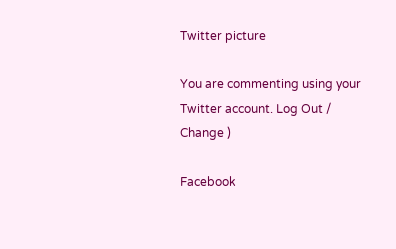Twitter picture

You are commenting using your Twitter account. Log Out /  Change )

Facebook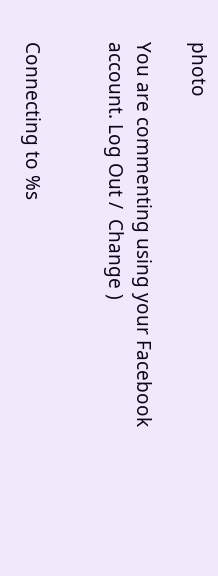photo

You are commenting using your Facebook account. Log Out /  Change )


Connecting to %s